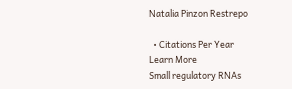Natalia Pinzon Restrepo

  • Citations Per Year
Learn More
Small regulatory RNAs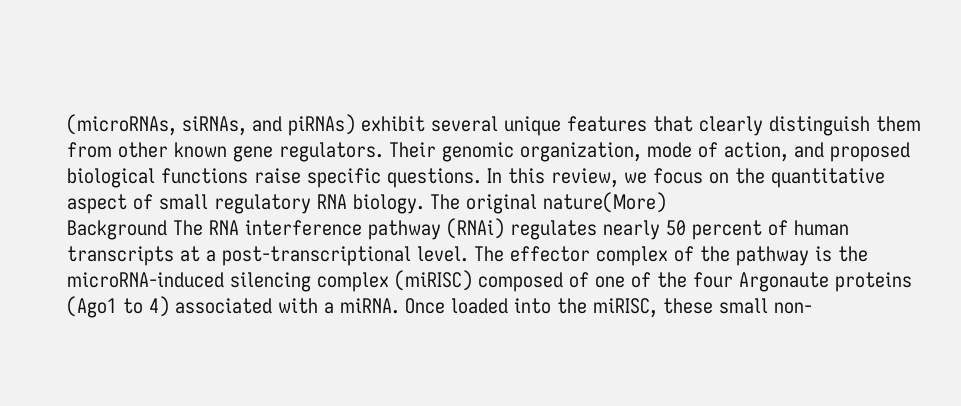(microRNAs, siRNAs, and piRNAs) exhibit several unique features that clearly distinguish them from other known gene regulators. Their genomic organization, mode of action, and proposed biological functions raise specific questions. In this review, we focus on the quantitative aspect of small regulatory RNA biology. The original nature(More)
Background The RNA interference pathway (RNAi) regulates nearly 50 percent of human transcripts at a post-transcriptional level. The effector complex of the pathway is the microRNA-induced silencing complex (miRISC) composed of one of the four Argonaute proteins (Ago1 to 4) associated with a miRNA. Once loaded into the miRISC, these small non-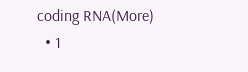coding RNA(More)
  • 1